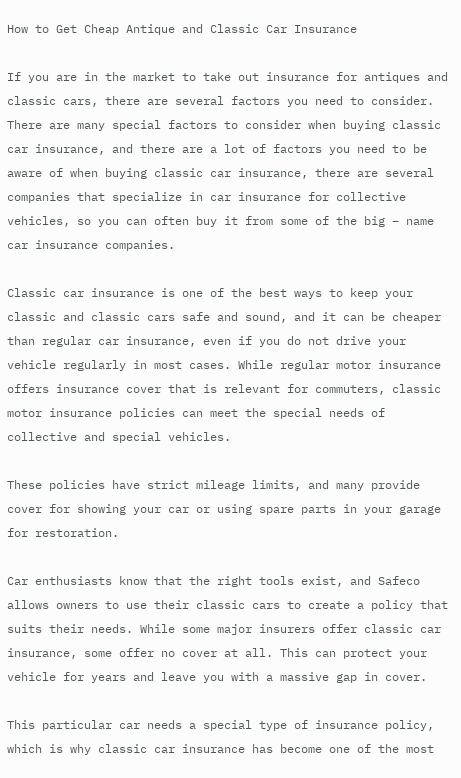How to Get Cheap Antique and Classic Car Insurance

If you are in the market to take out insurance for antiques and classic cars, there are several factors you need to consider. There are many special factors to consider when buying classic car insurance, and there are a lot of factors you need to be aware of when buying classic car insurance, there are several companies that specialize in car insurance for collective vehicles, so you can often buy it from some of the big – name car insurance companies.

Classic car insurance is one of the best ways to keep your classic and classic cars safe and sound, and it can be cheaper than regular car insurance, even if you do not drive your vehicle regularly in most cases. While regular motor insurance offers insurance cover that is relevant for commuters, classic motor insurance policies can meet the special needs of collective and special vehicles.

These policies have strict mileage limits, and many provide cover for showing your car or using spare parts in your garage for restoration.

Car enthusiasts know that the right tools exist, and Safeco allows owners to use their classic cars to create a policy that suits their needs. While some major insurers offer classic car insurance, some offer no cover at all. This can protect your vehicle for years and leave you with a massive gap in cover.

This particular car needs a special type of insurance policy, which is why classic car insurance has become one of the most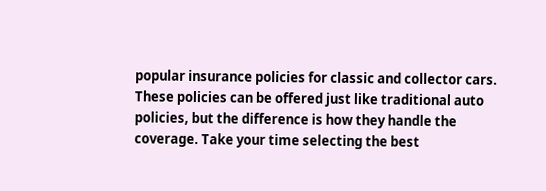popular insurance policies for classic and collector cars. These policies can be offered just like traditional auto policies, but the difference is how they handle the coverage. Take your time selecting the best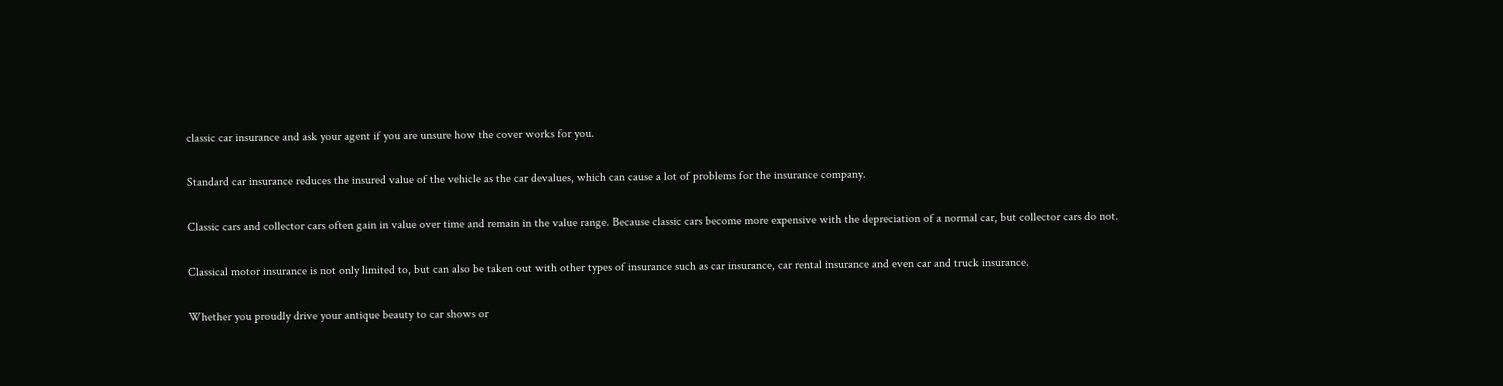classic car insurance and ask your agent if you are unsure how the cover works for you.

Standard car insurance reduces the insured value of the vehicle as the car devalues, which can cause a lot of problems for the insurance company.

Classic cars and collector cars often gain in value over time and remain in the value range. Because classic cars become more expensive with the depreciation of a normal car, but collector cars do not.

Classical motor insurance is not only limited to, but can also be taken out with other types of insurance such as car insurance, car rental insurance and even car and truck insurance.

Whether you proudly drive your antique beauty to car shows or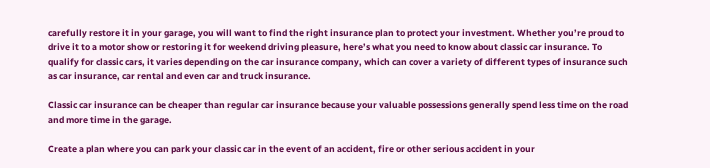carefully restore it in your garage, you will want to find the right insurance plan to protect your investment. Whether you’re proud to drive it to a motor show or restoring it for weekend driving pleasure, here’s what you need to know about classic car insurance. To qualify for classic cars, it varies depending on the car insurance company, which can cover a variety of different types of insurance such as car insurance, car rental and even car and truck insurance.

Classic car insurance can be cheaper than regular car insurance because your valuable possessions generally spend less time on the road and more time in the garage.

Create a plan where you can park your classic car in the event of an accident, fire or other serious accident in your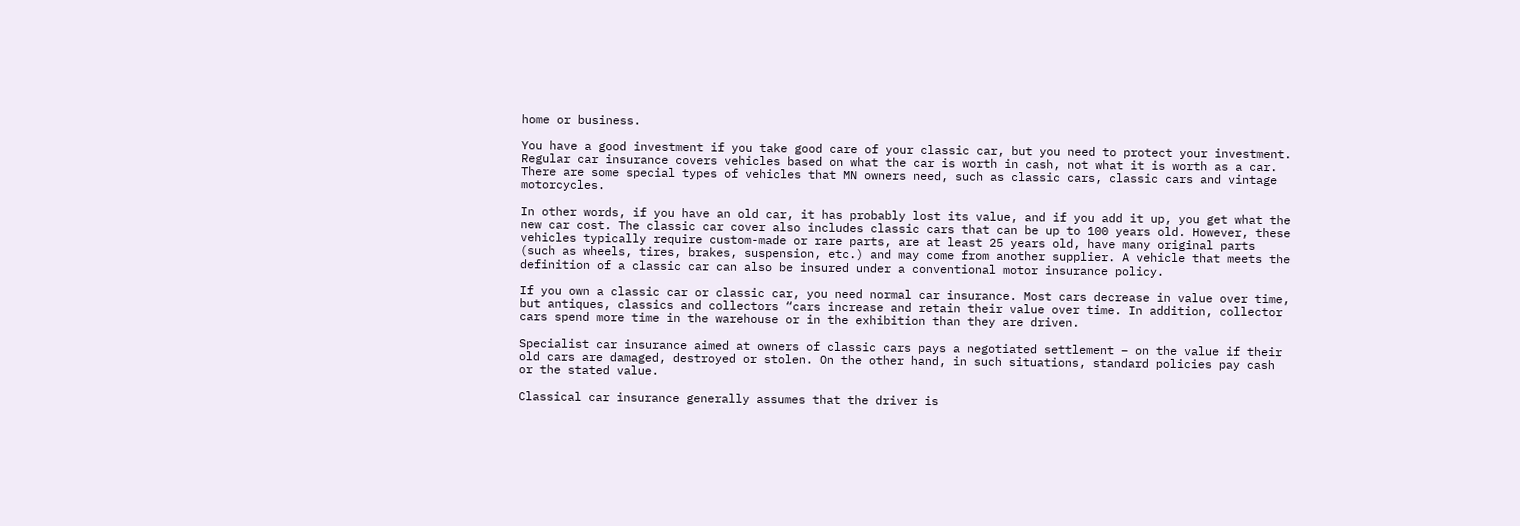home or business.

You have a good investment if you take good care of your classic car, but you need to protect your investment. Regular car insurance covers vehicles based on what the car is worth in cash, not what it is worth as a car. There are some special types of vehicles that MN owners need, such as classic cars, classic cars and vintage motorcycles.

In other words, if you have an old car, it has probably lost its value, and if you add it up, you get what the new car cost. The classic car cover also includes classic cars that can be up to 100 years old. However, these vehicles typically require custom-made or rare parts, are at least 25 years old, have many original parts (such as wheels, tires, brakes, suspension, etc.) and may come from another supplier. A vehicle that meets the definition of a classic car can also be insured under a conventional motor insurance policy.

If you own a classic car or classic car, you need normal car insurance. Most cars decrease in value over time, but antiques, classics and collectors “cars increase and retain their value over time. In addition, collector cars spend more time in the warehouse or in the exhibition than they are driven.

Specialist car insurance aimed at owners of classic cars pays a negotiated settlement – on the value if their old cars are damaged, destroyed or stolen. On the other hand, in such situations, standard policies pay cash or the stated value.

Classical car insurance generally assumes that the driver is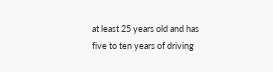at least 25 years old and has five to ten years of driving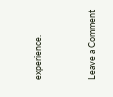experience.


Leave a Comment